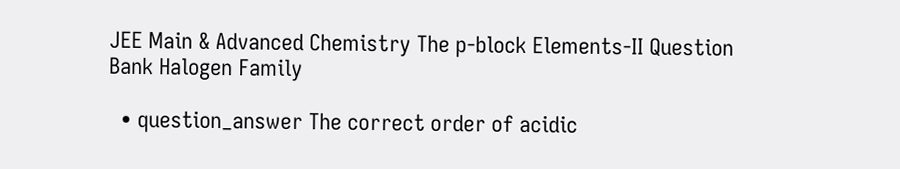JEE Main & Advanced Chemistry The p-block Elements-II Question Bank Halogen Family

  • question_answer The correct order of acidic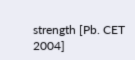strength [Pb. CET 2004]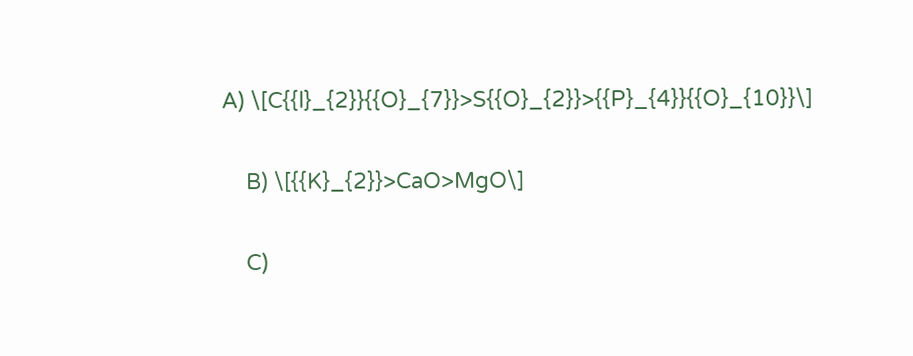A) \[C{{l}_{2}}{{O}_{7}}>S{{O}_{2}}>{{P}_{4}}{{O}_{10}}\]

    B) \[{{K}_{2}}>CaO>MgO\]

    C)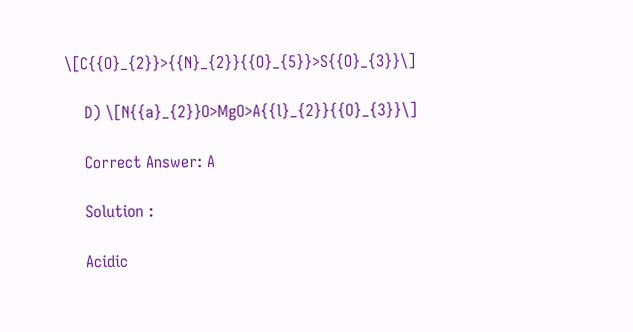\[C{{O}_{2}}>{{N}_{2}}{{O}_{5}}>S{{O}_{3}}\]

    D) \[N{{a}_{2}}O>MgO>A{{l}_{2}}{{O}_{3}}\]

    Correct Answer: A

    Solution :

    Acidic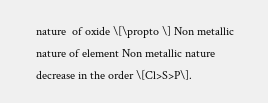nature  of oxide \[\propto \] Non metallic nature of element Non metallic nature decrease in the order \[Cl>S>P\].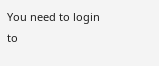You need to login to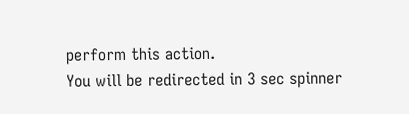perform this action.
You will be redirected in 3 sec spinner